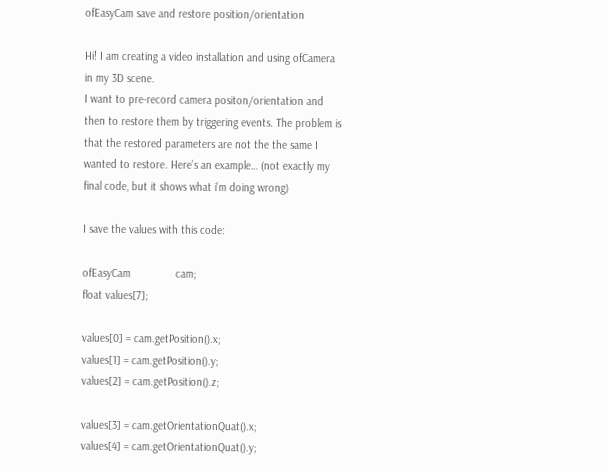ofEasyCam save and restore position/orientation

Hi! I am creating a video installation and using ofCamera in my 3D scene.
I want to pre-record camera positon/orientation and then to restore them by triggering events. The problem is that the restored parameters are not the the same I wanted to restore. Here’s an example… (not exactly my final code, but it shows what i’m doing wrong)

I save the values with this code:

ofEasyCam               cam;
float values[7];

values[0] = cam.getPosition().x;
values[1] = cam.getPosition().y;
values[2] = cam.getPosition().z;

values[3] = cam.getOrientationQuat().x;
values[4] = cam.getOrientationQuat().y;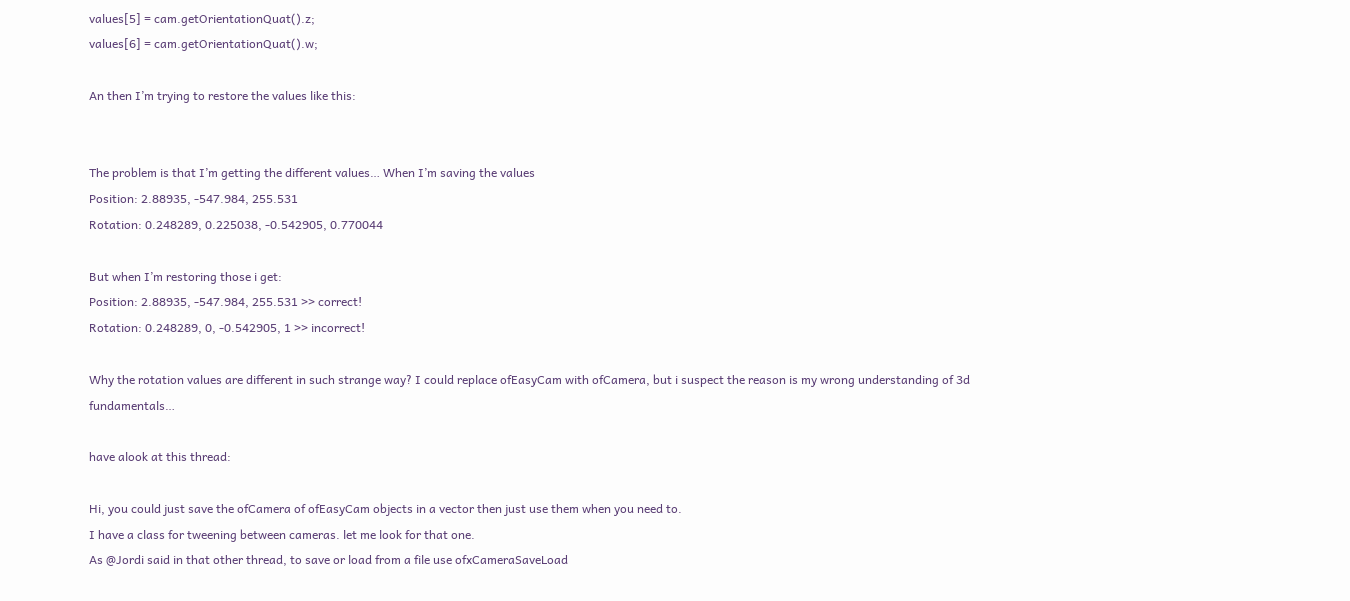values[5] = cam.getOrientationQuat().z;
values[6] = cam.getOrientationQuat().w;

An then I’m trying to restore the values like this:


The problem is that I’m getting the different values… When I’m saving the values
Position: 2.88935, -547.984, 255.531
Rotation: 0.248289, 0.225038, -0.542905, 0.770044

But when I’m restoring those i get:
Position: 2.88935, -547.984, 255.531 >> correct!
Rotation: 0.248289, 0, -0.542905, 1 >> incorrect!

Why the rotation values are different in such strange way? I could replace ofEasyCam with ofCamera, but i suspect the reason is my wrong understanding of 3d fundamentals…

have alook at this thread:

Hi, you could just save the ofCamera of ofEasyCam objects in a vector then just use them when you need to.
I have a class for tweening between cameras. let me look for that one.
As @Jordi said in that other thread, to save or load from a file use ofxCameraSaveLoad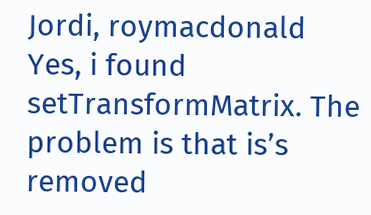Jordi, roymacdonald
Yes, i found setTransformMatrix. The problem is that is’s removed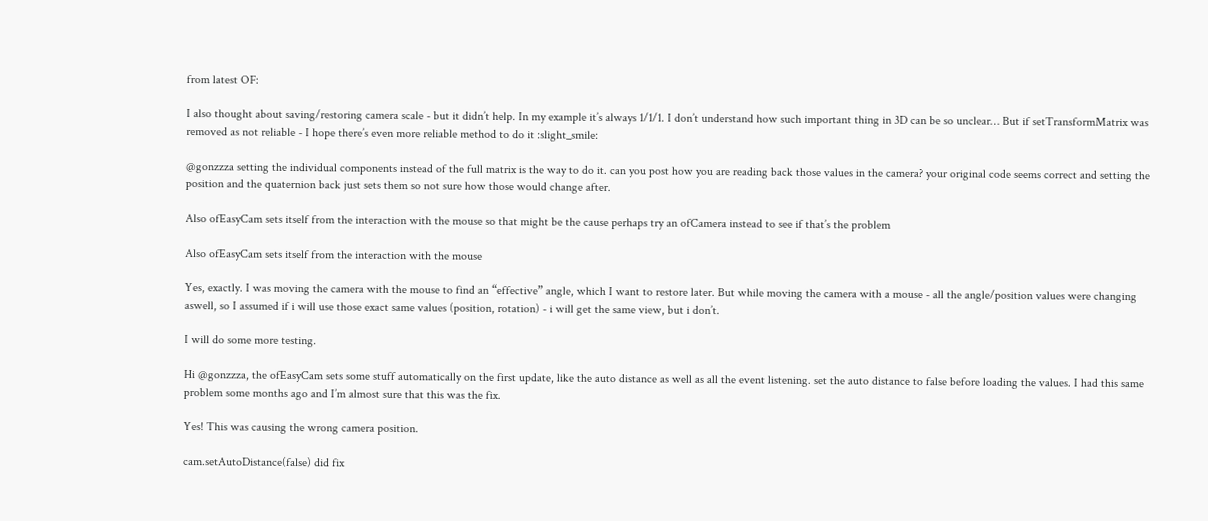from latest OF:

I also thought about saving/restoring camera scale - but it didn’t help. In my example it’s always 1/1/1. I don’t understand how such important thing in 3D can be so unclear… But if setTransformMatrix was removed as not reliable - I hope there’s even more reliable method to do it :slight_smile:

@gonzzza setting the individual components instead of the full matrix is the way to do it. can you post how you are reading back those values in the camera? your original code seems correct and setting the position and the quaternion back just sets them so not sure how those would change after.

Also ofEasyCam sets itself from the interaction with the mouse so that might be the cause perhaps try an ofCamera instead to see if that’s the problem

Also ofEasyCam sets itself from the interaction with the mouse

Yes, exactly. I was moving the camera with the mouse to find an “effective” angle, which I want to restore later. But while moving the camera with a mouse - all the angle/position values were changing aswell, so I assumed if i will use those exact same values (position, rotation) - i will get the same view, but i don’t.

I will do some more testing.

Hi @gonzzza, the ofEasyCam sets some stuff automatically on the first update, like the auto distance as well as all the event listening. set the auto distance to false before loading the values. I had this same problem some months ago and I’m almost sure that this was the fix.

Yes! This was causing the wrong camera position.

cam.setAutoDistance(false) did fix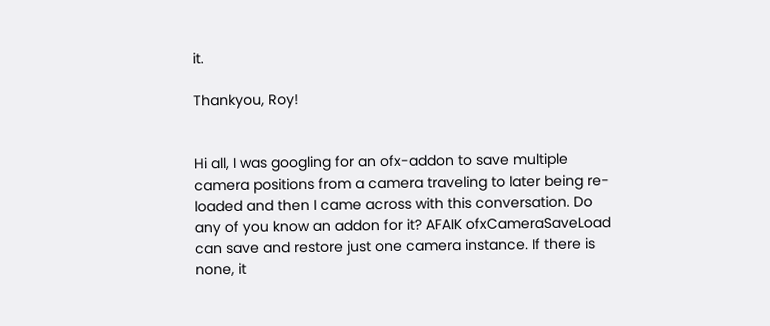it.

Thankyou, Roy!


Hi all, I was googling for an ofx-addon to save multiple camera positions from a camera traveling to later being re-loaded and then I came across with this conversation. Do any of you know an addon for it? AFAIK ofxCameraSaveLoad can save and restore just one camera instance. If there is none, it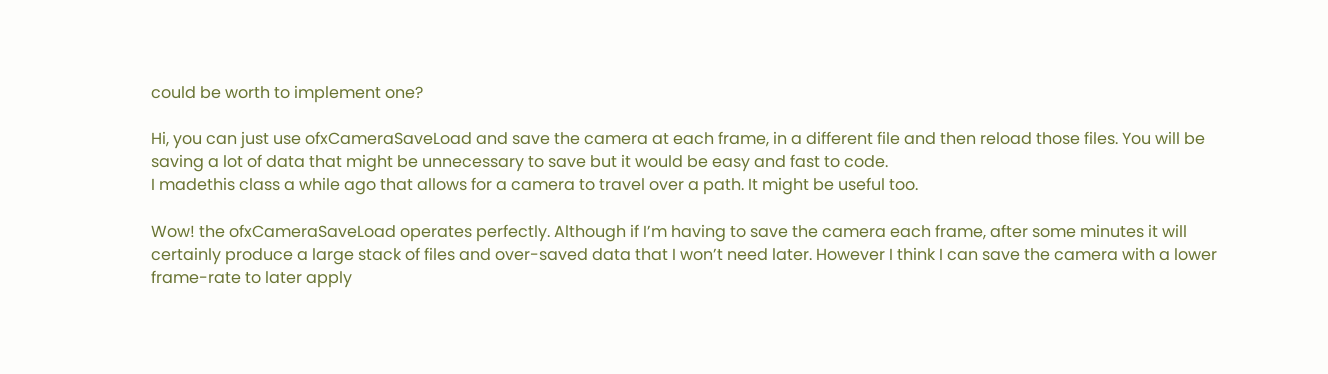could be worth to implement one?

Hi, you can just use ofxCameraSaveLoad and save the camera at each frame, in a different file and then reload those files. You will be saving a lot of data that might be unnecessary to save but it would be easy and fast to code.
I madethis class a while ago that allows for a camera to travel over a path. It might be useful too.

Wow! the ofxCameraSaveLoad operates perfectly. Although if I’m having to save the camera each frame, after some minutes it will certainly produce a large stack of files and over-saved data that I won’t need later. However I think I can save the camera with a lower frame-rate to later apply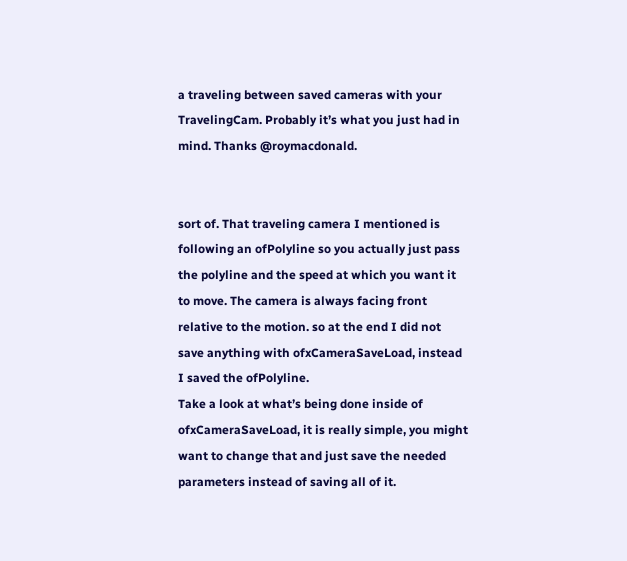a traveling between saved cameras with your TravelingCam. Probably it’s what you just had in mind. Thanks @roymacdonald.


sort of. That traveling camera I mentioned is following an ofPolyline so you actually just pass the polyline and the speed at which you want it to move. The camera is always facing front relative to the motion. so at the end I did not save anything with ofxCameraSaveLoad, instead I saved the ofPolyline.
Take a look at what’s being done inside of ofxCameraSaveLoad, it is really simple, you might want to change that and just save the needed parameters instead of saving all of it.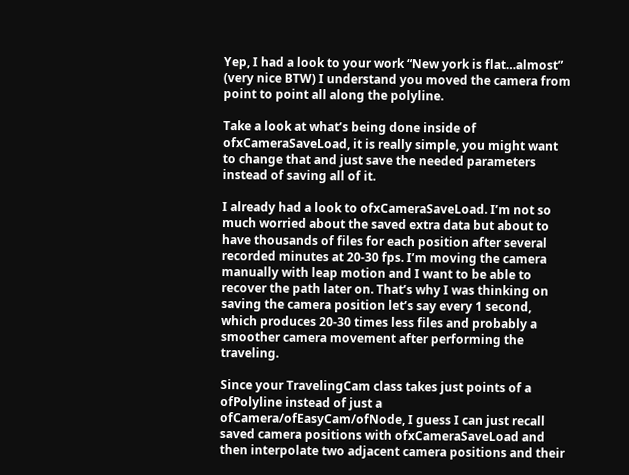Yep, I had a look to your work “New york is flat…almost” (very nice BTW) I understand you moved the camera from point to point all along the polyline.

Take a look at what’s being done inside of ofxCameraSaveLoad, it is really simple, you might want to change that and just save the needed parameters instead of saving all of it.

I already had a look to ofxCameraSaveLoad. I’m not so much worried about the saved extra data but about to have thousands of files for each position after several recorded minutes at 20-30 fps. I’m moving the camera manually with leap motion and I want to be able to recover the path later on. That’s why I was thinking on saving the camera position let’s say every 1 second, which produces 20-30 times less files and probably a smoother camera movement after performing the traveling.

Since your TravelingCam class takes just points of a ofPolyline instead of just a ofCamera/ofEasyCam/ofNode, I guess I can just recall saved camera positions with ofxCameraSaveLoad and then interpolate two adjacent camera positions and their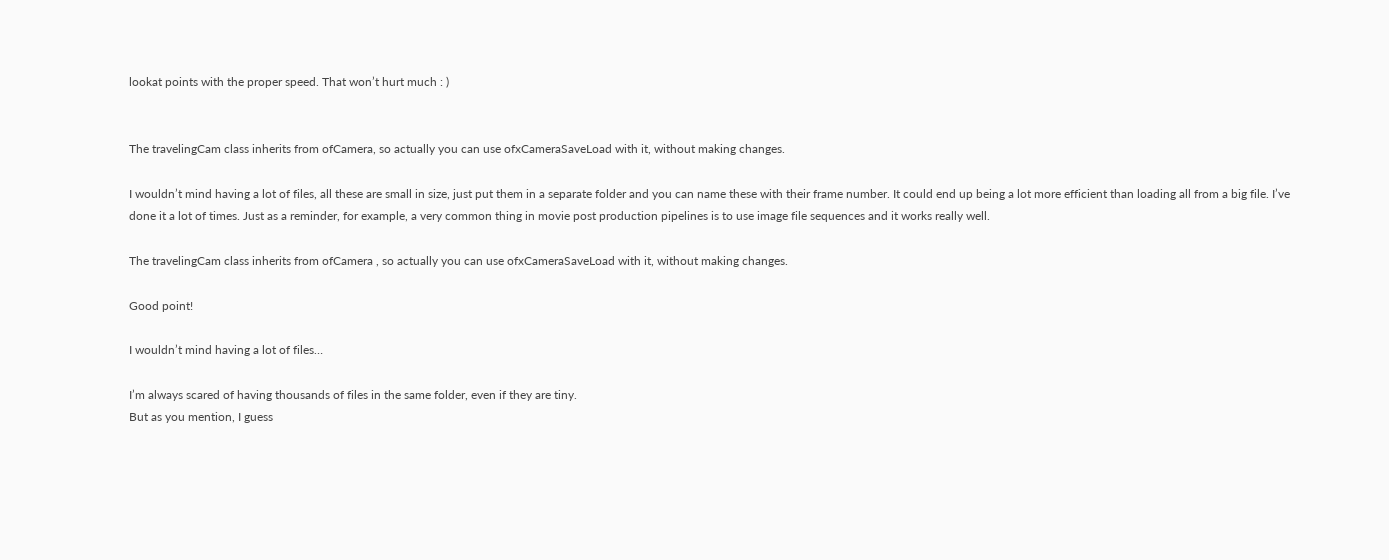lookat points with the proper speed. That won’t hurt much : )


The travelingCam class inherits from ofCamera, so actually you can use ofxCameraSaveLoad with it, without making changes.

I wouldn’t mind having a lot of files, all these are small in size, just put them in a separate folder and you can name these with their frame number. It could end up being a lot more efficient than loading all from a big file. I’ve done it a lot of times. Just as a reminder, for example, a very common thing in movie post production pipelines is to use image file sequences and it works really well.

The travelingCam class inherits from ofCamera , so actually you can use ofxCameraSaveLoad with it, without making changes.

Good point!

I wouldn’t mind having a lot of files…

I’m always scared of having thousands of files in the same folder, even if they are tiny.
But as you mention, I guess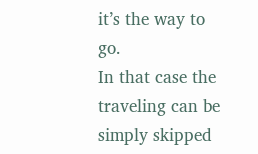it’s the way to go.
In that case the traveling can be simply skipped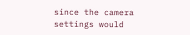since the camera settings would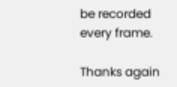be recorded every frame.

Thanks again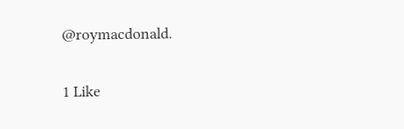@roymacdonald.

1 Like